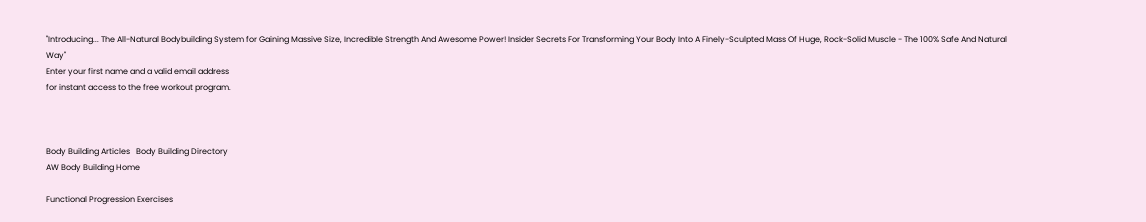"Introducing... The All-Natural Bodybuilding System for Gaining Massive Size, Incredible Strength And Awesome Power! Insider Secrets For Transforming Your Body Into A Finely-Sculpted Mass Of Huge, Rock-Solid Muscle - The 100% Safe And Natural Way"
Enter your first name and a valid email address
for instant access to the free workout program.



Body Building Articles   Body Building Directory
AW Body Building Home

Functional Progression Exercises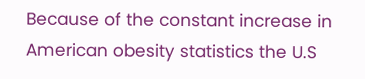Because of the constant increase in American obesity statistics the U.S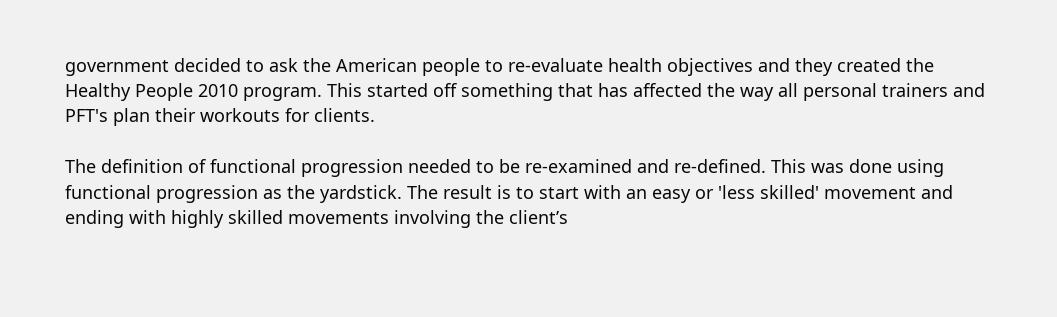government decided to ask the American people to re-evaluate health objectives and they created the Healthy People 2010 program. This started off something that has affected the way all personal trainers and PFT's plan their workouts for clients.

The definition of functional progression needed to be re-examined and re-defined. This was done using functional progression as the yardstick. The result is to start with an easy or 'less skilled' movement and ending with highly skilled movements involving the client’s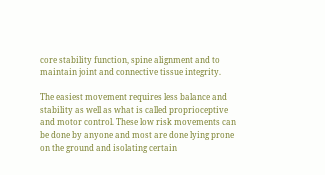core stability function, spine alignment and to maintain joint and connective tissue integrity.

The easiest movement requires less balance and stability as well as what is called proprioceptive and motor control. These low risk movements can be done by anyone and most are done lying prone on the ground and isolating certain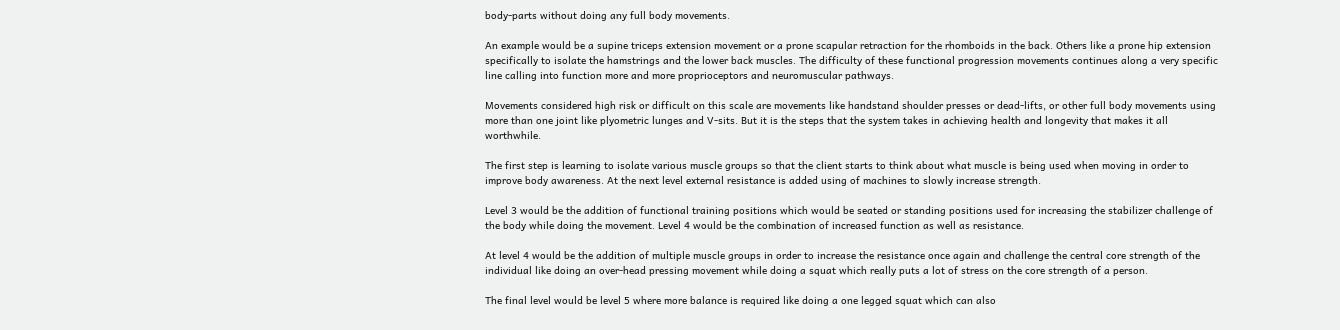body-parts without doing any full body movements.

An example would be a supine triceps extension movement or a prone scapular retraction for the rhomboids in the back. Others like a prone hip extension specifically to isolate the hamstrings and the lower back muscles. The difficulty of these functional progression movements continues along a very specific line calling into function more and more proprioceptors and neuromuscular pathways.

Movements considered high risk or difficult on this scale are movements like handstand shoulder presses or dead-lifts, or other full body movements using more than one joint like plyometric lunges and V-sits. But it is the steps that the system takes in achieving health and longevity that makes it all worthwhile.

The first step is learning to isolate various muscle groups so that the client starts to think about what muscle is being used when moving in order to improve body awareness. At the next level external resistance is added using of machines to slowly increase strength.

Level 3 would be the addition of functional training positions which would be seated or standing positions used for increasing the stabilizer challenge of the body while doing the movement. Level 4 would be the combination of increased function as well as resistance.

At level 4 would be the addition of multiple muscle groups in order to increase the resistance once again and challenge the central core strength of the individual like doing an over-head pressing movement while doing a squat which really puts a lot of stress on the core strength of a person.

The final level would be level 5 where more balance is required like doing a one legged squat which can also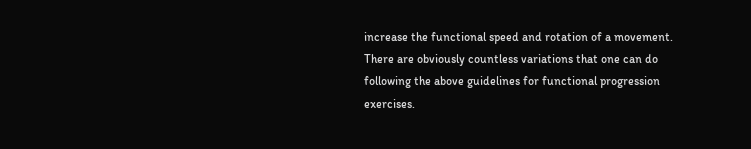increase the functional speed and rotation of a movement. There are obviously countless variations that one can do following the above guidelines for functional progression exercises.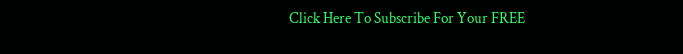Click Here To Subscribe For Your FREE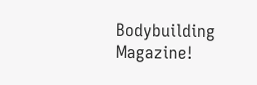Bodybuilding Magazine!